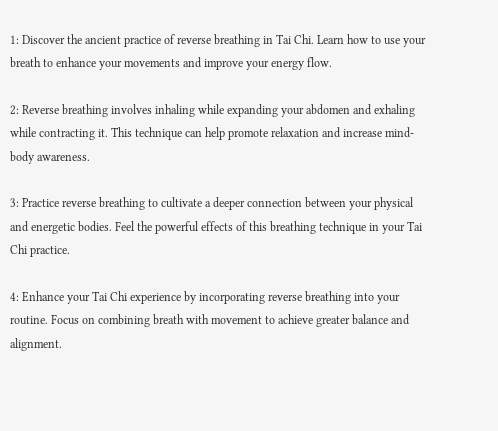1: Discover the ancient practice of reverse breathing in Tai Chi. Learn how to use your breath to enhance your movements and improve your energy flow.

2: Reverse breathing involves inhaling while expanding your abdomen and exhaling while contracting it. This technique can help promote relaxation and increase mind-body awareness.

3: Practice reverse breathing to cultivate a deeper connection between your physical and energetic bodies. Feel the powerful effects of this breathing technique in your Tai Chi practice.

4: Enhance your Tai Chi experience by incorporating reverse breathing into your routine. Focus on combining breath with movement to achieve greater balance and alignment.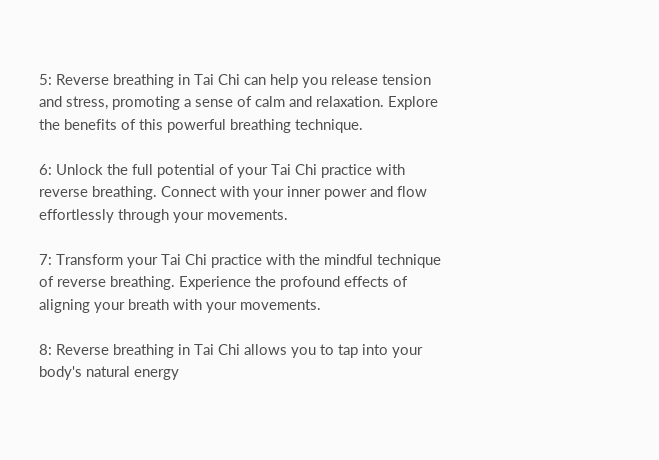5: Reverse breathing in Tai Chi can help you release tension and stress, promoting a sense of calm and relaxation. Explore the benefits of this powerful breathing technique.

6: Unlock the full potential of your Tai Chi practice with reverse breathing. Connect with your inner power and flow effortlessly through your movements.

7: Transform your Tai Chi practice with the mindful technique of reverse breathing. Experience the profound effects of aligning your breath with your movements.

8: Reverse breathing in Tai Chi allows you to tap into your body's natural energy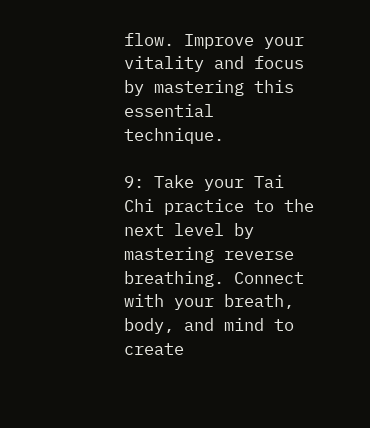flow. Improve your vitality and focus by mastering this essential technique.

9: Take your Tai Chi practice to the next level by mastering reverse breathing. Connect with your breath, body, and mind to create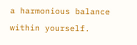a harmonious balance within yourself.